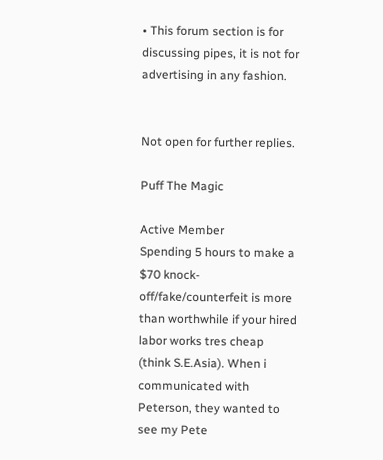• This forum section is for discussing pipes, it is not for advertising in any fashion.


Not open for further replies.

Puff The Magic

Active Member
Spending 5 hours to make a $70 knock-off/fake/counterfeit is more than worthwhile if your hired labor works tres cheap (think S.E.Asia). When i communicated with Peterson, they wanted to see my Pete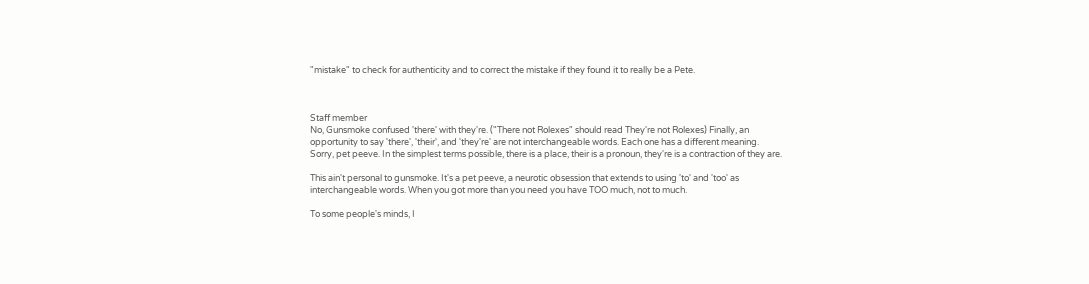"mistake" to check for authenticity and to correct the mistake if they found it to really be a Pete.



Staff member
No, Gunsmoke confused 'there' with they're. ("There not Rolexes" should read They're not Rolexes) Finally, an opportunity to say 'there', 'their', and 'they're' are not interchangeable words. Each one has a different meaning. Sorry, pet peeve. In the simplest terms possible, there is a place, their is a pronoun, they're is a contraction of they are.

This ain't personal to gunsmoke. It's a pet peeve, a neurotic obsession that extends to using 'to' and 'too' as interchangeable words. When you got more than you need you have TOO much, not to much.

To some people's minds, I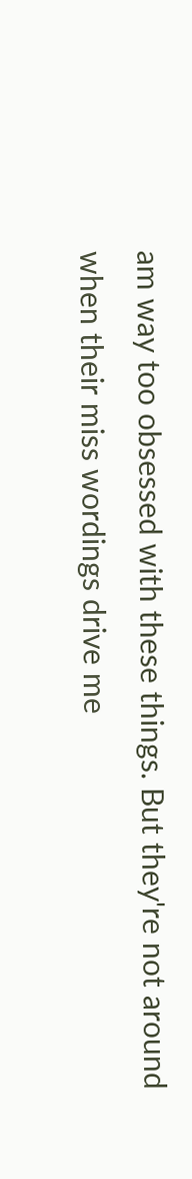am way too obsessed with these things. But they're not around when their miss wordings drive me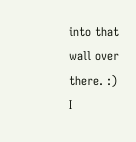into that wall over there. :)
I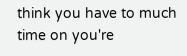think you have to much time on you're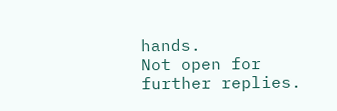hands.
Not open for further replies.